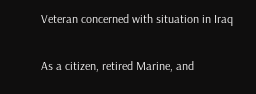Veteran concerned with situation in Iraq

As a citizen, retired Marine, and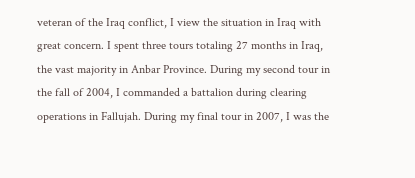veteran of the Iraq conflict, I view the situation in Iraq with great concern. I spent three tours totaling 27 months in Iraq, the vast majority in Anbar Province. During my second tour in the fall of 2004, I commanded a battalion during clearing operations in Fallujah. During my final tour in 2007, I was the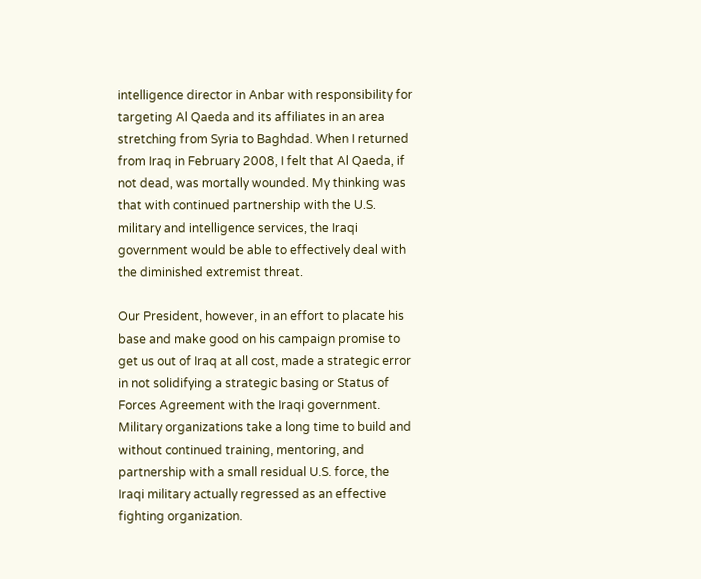intelligence director in Anbar with responsibility for targeting Al Qaeda and its affiliates in an area stretching from Syria to Baghdad. When I returned from Iraq in February 2008, I felt that Al Qaeda, if not dead, was mortally wounded. My thinking was that with continued partnership with the U.S. military and intelligence services, the Iraqi government would be able to effectively deal with the diminished extremist threat.

Our President, however, in an effort to placate his base and make good on his campaign promise to get us out of Iraq at all cost, made a strategic error in not solidifying a strategic basing or Status of Forces Agreement with the Iraqi government. Military organizations take a long time to build and without continued training, mentoring, and partnership with a small residual U.S. force, the Iraqi military actually regressed as an effective fighting organization.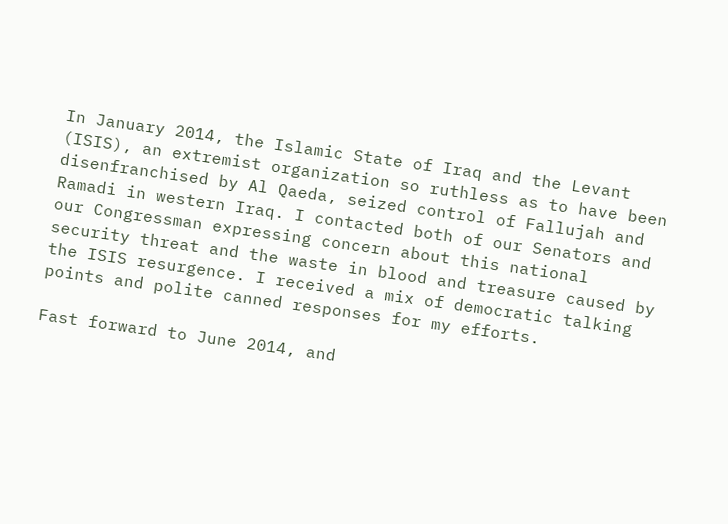In January 2014, the Islamic State of Iraq and the Levant (ISIS), an extremist organization so ruthless as to have been disenfranchised by Al Qaeda, seized control of Fallujah and Ramadi in western Iraq. I contacted both of our Senators and our Congressman expressing concern about this national security threat and the waste in blood and treasure caused by the ISIS resurgence. I received a mix of democratic talking points and polite canned responses for my efforts.

Fast forward to June 2014, and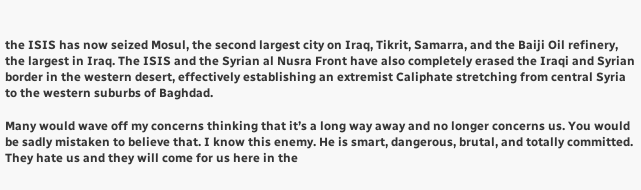the ISIS has now seized Mosul, the second largest city on Iraq, Tikrit, Samarra, and the Baiji Oil refinery, the largest in Iraq. The ISIS and the Syrian al Nusra Front have also completely erased the Iraqi and Syrian border in the western desert, effectively establishing an extremist Caliphate stretching from central Syria to the western suburbs of Baghdad.

Many would wave off my concerns thinking that it’s a long way away and no longer concerns us. You would be sadly mistaken to believe that. I know this enemy. He is smart, dangerous, brutal, and totally committed. They hate us and they will come for us here in the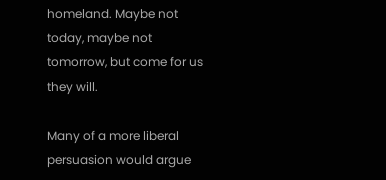homeland. Maybe not today, maybe not tomorrow, but come for us they will.

Many of a more liberal persuasion would argue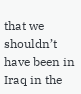that we shouldn’t have been in Iraq in the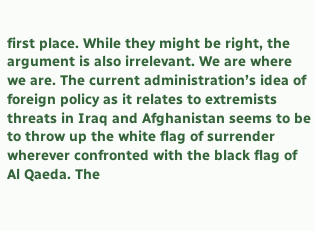first place. While they might be right, the argument is also irrelevant. We are where we are. The current administration’s idea of foreign policy as it relates to extremists threats in Iraq and Afghanistan seems to be to throw up the white flag of surrender wherever confronted with the black flag of Al Qaeda. The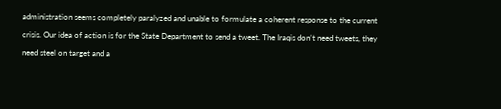administration seems completely paralyzed and unable to formulate a coherent response to the current crisis. Our idea of action is for the State Department to send a tweet. The Iraqis don’t need tweets, they need steel on target and a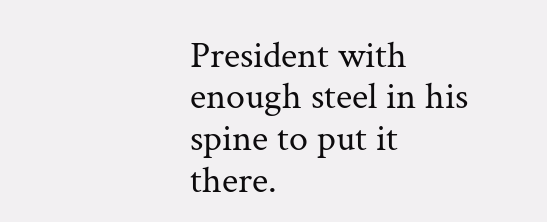President with enough steel in his spine to put it there.